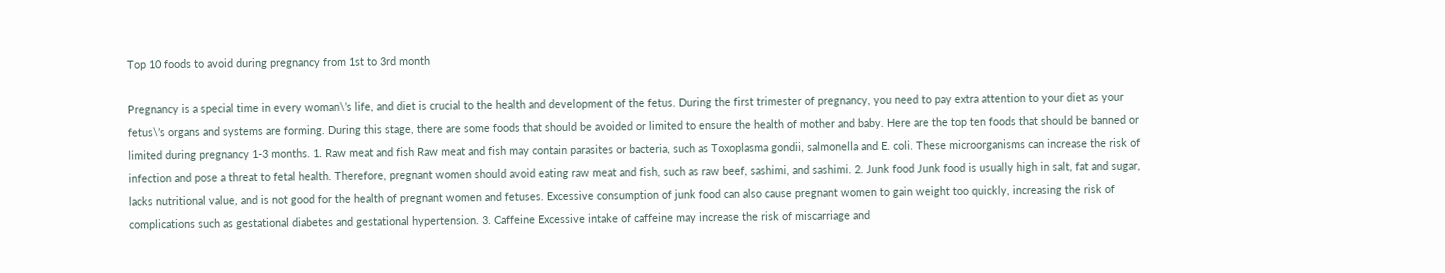Top 10 foods to avoid during pregnancy from 1st to 3rd month

Pregnancy is a special time in every woman\’s life, and diet is crucial to the health and development of the fetus. During the first trimester of pregnancy, you need to pay extra attention to your diet as your fetus\’s organs and systems are forming. During this stage, there are some foods that should be avoided or limited to ensure the health of mother and baby. Here are the top ten foods that should be banned or limited during pregnancy 1-3 months. 1. Raw meat and fish Raw meat and fish may contain parasites or bacteria, such as Toxoplasma gondii, salmonella and E. coli. These microorganisms can increase the risk of infection and pose a threat to fetal health. Therefore, pregnant women should avoid eating raw meat and fish, such as raw beef, sashimi, and sashimi. 2. Junk food Junk food is usually high in salt, fat and sugar, lacks nutritional value, and is not good for the health of pregnant women and fetuses. Excessive consumption of junk food can also cause pregnant women to gain weight too quickly, increasing the risk of complications such as gestational diabetes and gestational hypertension. 3. Caffeine Excessive intake of caffeine may increase the risk of miscarriage and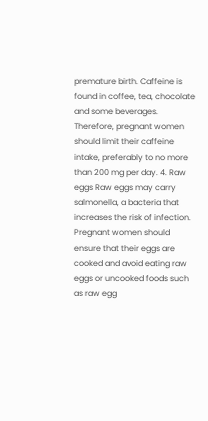premature birth. Caffeine is found in coffee, tea, chocolate and some beverages. Therefore, pregnant women should limit their caffeine intake, preferably to no more than 200 mg per day. 4. Raw eggs Raw eggs may carry salmonella, a bacteria that increases the risk of infection. Pregnant women should ensure that their eggs are cooked and avoid eating raw eggs or uncooked foods such as raw egg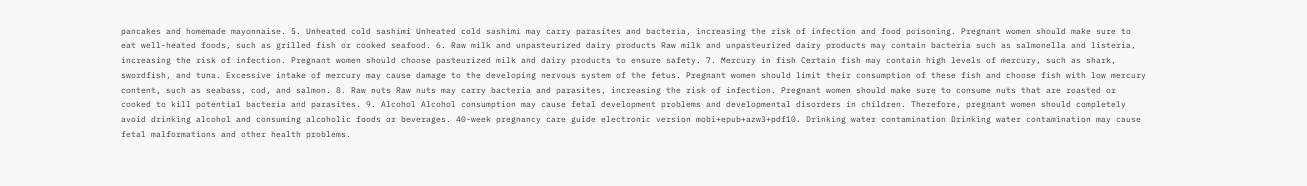pancakes and homemade mayonnaise. 5. Unheated cold sashimi Unheated cold sashimi may carry parasites and bacteria, increasing the risk of infection and food poisoning. Pregnant women should make sure to eat well-heated foods, such as grilled fish or cooked seafood. 6. Raw milk and unpasteurized dairy products Raw milk and unpasteurized dairy products may contain bacteria such as salmonella and listeria, increasing the risk of infection. Pregnant women should choose pasteurized milk and dairy products to ensure safety. 7. Mercury in fish Certain fish may contain high levels of mercury, such as shark, swordfish, and tuna. Excessive intake of mercury may cause damage to the developing nervous system of the fetus. Pregnant women should limit their consumption of these fish and choose fish with low mercury content, such as seabass, cod, and salmon. 8. Raw nuts Raw nuts may carry bacteria and parasites, increasing the risk of infection. Pregnant women should make sure to consume nuts that are roasted or cooked to kill potential bacteria and parasites. 9. Alcohol Alcohol consumption may cause fetal development problems and developmental disorders in children. Therefore, pregnant women should completely avoid drinking alcohol and consuming alcoholic foods or beverages. 40-week pregnancy care guide electronic version mobi+epub+azw3+pdf10. Drinking water contamination Drinking water contamination may cause fetal malformations and other health problems.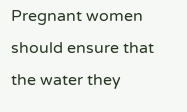Pregnant women should ensure that the water they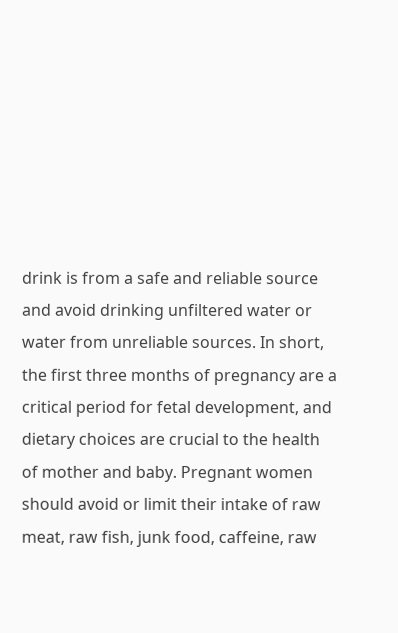drink is from a safe and reliable source and avoid drinking unfiltered water or water from unreliable sources. In short, the first three months of pregnancy are a critical period for fetal development, and dietary choices are crucial to the health of mother and baby. Pregnant women should avoid or limit their intake of raw meat, raw fish, junk food, caffeine, raw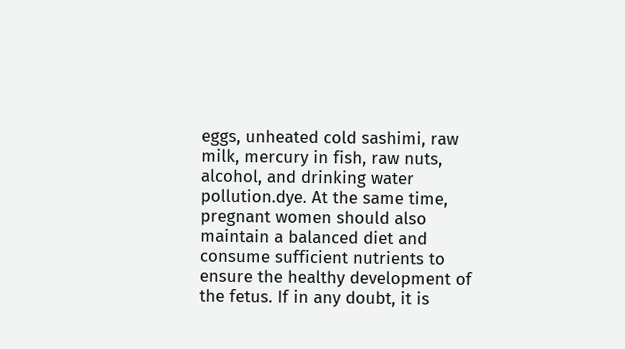eggs, unheated cold sashimi, raw milk, mercury in fish, raw nuts, alcohol, and drinking water pollution.dye. At the same time, pregnant women should also maintain a balanced diet and consume sufficient nutrients to ensure the healthy development of the fetus. If in any doubt, it is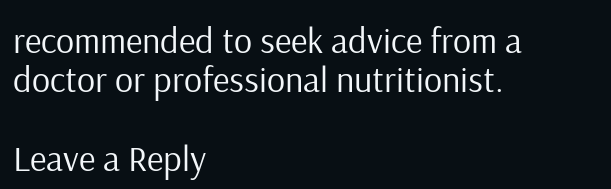recommended to seek advice from a doctor or professional nutritionist.

Leave a Reply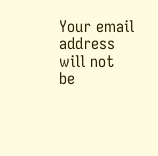Your email address will not be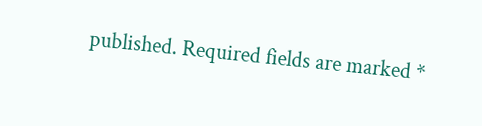published. Required fields are marked *